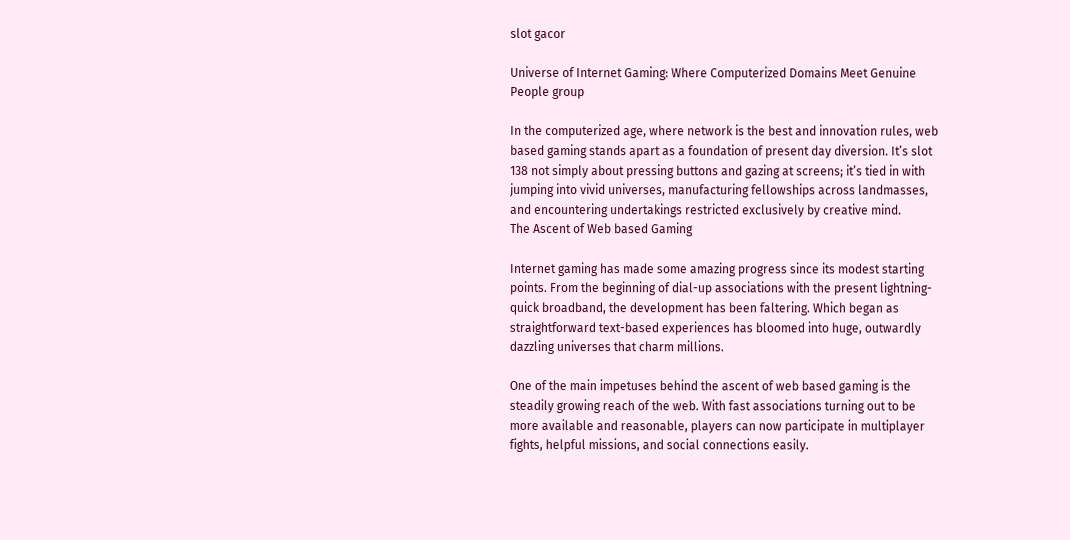slot gacor

Universe of Internet Gaming: Where Computerized Domains Meet Genuine People group

In the computerized age, where network is the best and innovation rules, web based gaming stands apart as a foundation of present day diversion. It’s slot 138 not simply about pressing buttons and gazing at screens; it’s tied in with jumping into vivid universes, manufacturing fellowships across landmasses, and encountering undertakings restricted exclusively by creative mind.
The Ascent of Web based Gaming

Internet gaming has made some amazing progress since its modest starting points. From the beginning of dial-up associations with the present lightning-quick broadband, the development has been faltering. Which began as straightforward text-based experiences has bloomed into huge, outwardly dazzling universes that charm millions.

One of the main impetuses behind the ascent of web based gaming is the steadily growing reach of the web. With fast associations turning out to be more available and reasonable, players can now participate in multiplayer fights, helpful missions, and social connections easily.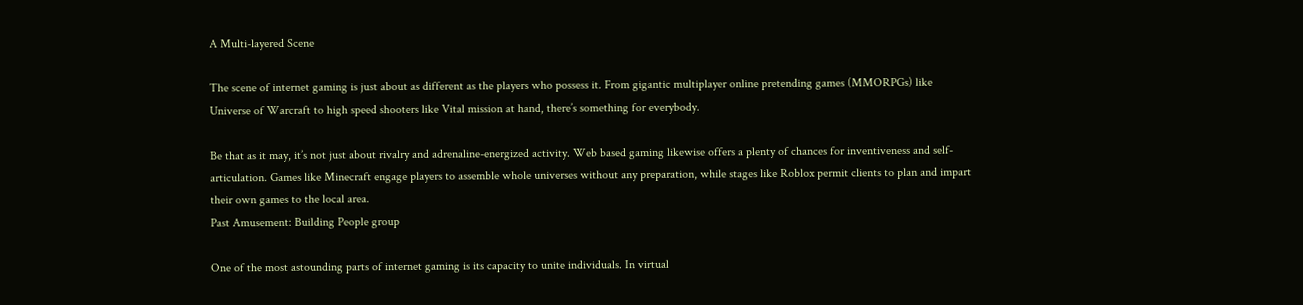A Multi-layered Scene

The scene of internet gaming is just about as different as the players who possess it. From gigantic multiplayer online pretending games (MMORPGs) like Universe of Warcraft to high speed shooters like Vital mission at hand, there’s something for everybody.

Be that as it may, it’s not just about rivalry and adrenaline-energized activity. Web based gaming likewise offers a plenty of chances for inventiveness and self-articulation. Games like Minecraft engage players to assemble whole universes without any preparation, while stages like Roblox permit clients to plan and impart their own games to the local area.
Past Amusement: Building People group

One of the most astounding parts of internet gaming is its capacity to unite individuals. In virtual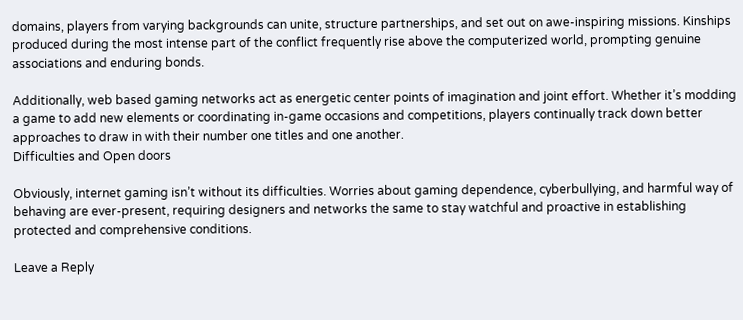domains, players from varying backgrounds can unite, structure partnerships, and set out on awe-inspiring missions. Kinships produced during the most intense part of the conflict frequently rise above the computerized world, prompting genuine associations and enduring bonds.

Additionally, web based gaming networks act as energetic center points of imagination and joint effort. Whether it’s modding a game to add new elements or coordinating in-game occasions and competitions, players continually track down better approaches to draw in with their number one titles and one another.
Difficulties and Open doors

Obviously, internet gaming isn’t without its difficulties. Worries about gaming dependence, cyberbullying, and harmful way of behaving are ever-present, requiring designers and networks the same to stay watchful and proactive in establishing protected and comprehensive conditions.

Leave a Reply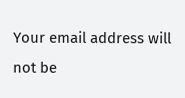Your email address will not be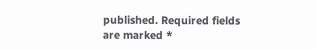published. Required fields are marked *